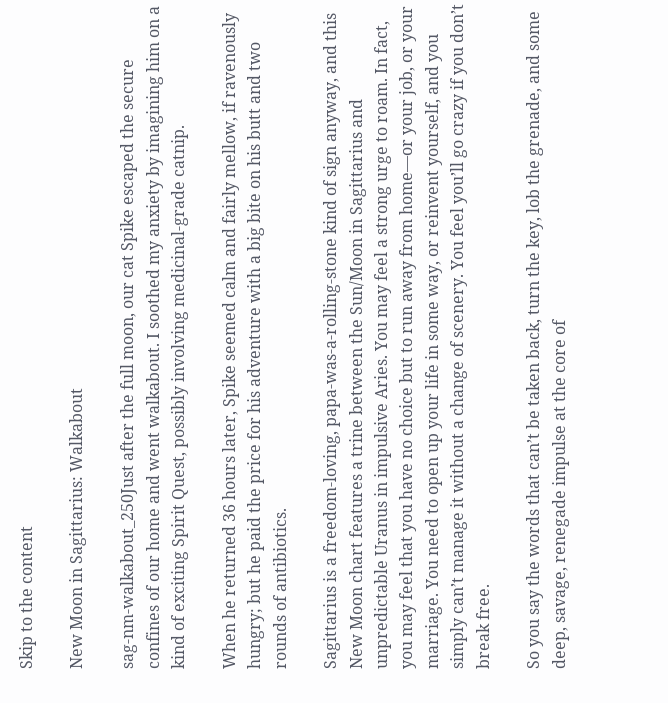Skip to the content

New Moon in Sagittarius: Walkabout

sag-nm-walkabout_250Just after the full moon, our cat Spike escaped the secure confines of our home and went walkabout. I soothed my anxiety by imagining him on a kind of exciting Spirit Quest, possibly involving medicinal-grade catnip.

When he returned 36 hours later, Spike seemed calm and fairly mellow, if ravenously hungry; but he paid the price for his adventure with a big bite on his butt and two rounds of antibiotics.

Sagittarius is a freedom-loving, papa-was-a-rolling-stone kind of sign anyway, and this New Moon chart features a trine between the Sun/Moon in Sagittarius and unpredictable Uranus in impulsive Aries. You may feel a strong urge to roam. In fact, you may feel that you have no choice but to run away from home—or your job, or your marriage. You need to open up your life in some way, or reinvent yourself, and you simply can’t manage it without a change of scenery. You feel you’ll go crazy if you don’t break free.

So you say the words that can’t be taken back, turn the key, lob the grenade, and some deep, savage, renegade impulse at the core of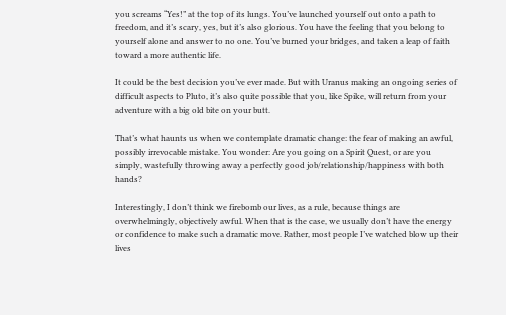you screams “Yes!” at the top of its lungs. You’ve launched yourself out onto a path to freedom, and it’s scary, yes, but it’s also glorious. You have the feeling that you belong to yourself alone and answer to no one. You’ve burned your bridges, and taken a leap of faith toward a more authentic life.

It could be the best decision you’ve ever made. But with Uranus making an ongoing series of difficult aspects to Pluto, it’s also quite possible that you, like Spike, will return from your adventure with a big old bite on your butt.

That’s what haunts us when we contemplate dramatic change: the fear of making an awful, possibly irrevocable mistake. You wonder: Are you going on a Spirit Quest, or are you simply, wastefully throwing away a perfectly good job/relationship/happiness with both hands?

Interestingly, I don’t think we firebomb our lives, as a rule, because things are overwhelmingly, objectively awful. When that is the case, we usually don’t have the energy or confidence to make such a dramatic move. Rather, most people I’ve watched blow up their lives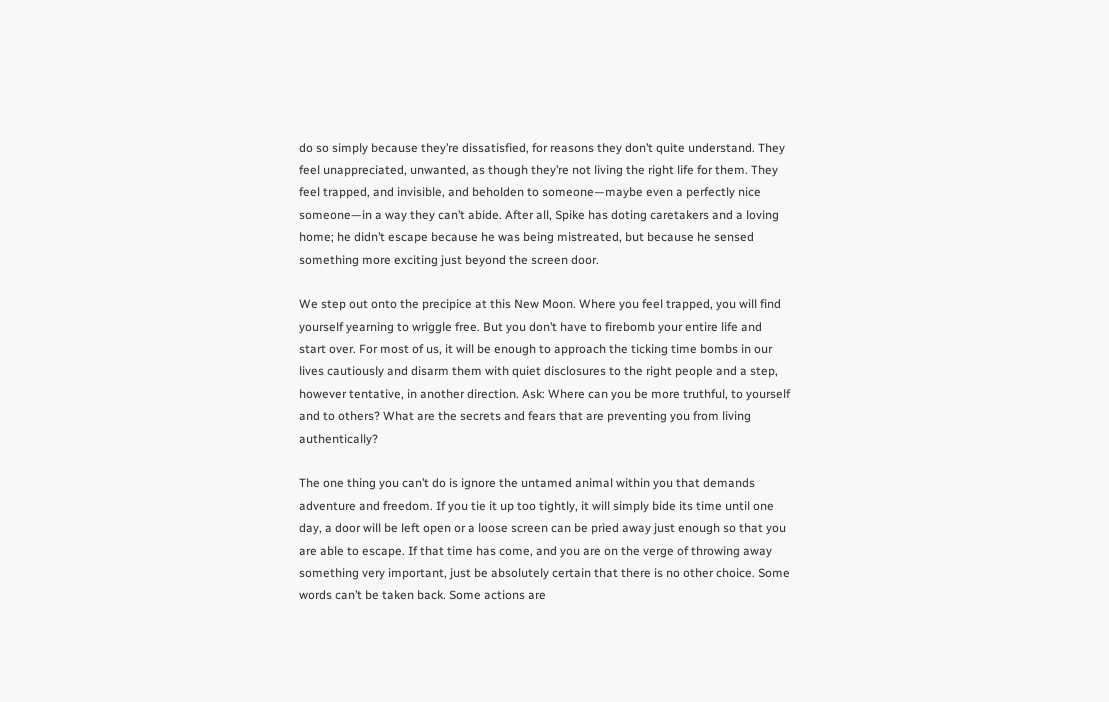do so simply because they’re dissatisfied, for reasons they don’t quite understand. They feel unappreciated, unwanted, as though they’re not living the right life for them. They feel trapped, and invisible, and beholden to someone—maybe even a perfectly nice someone—in a way they can’t abide. After all, Spike has doting caretakers and a loving home; he didn’t escape because he was being mistreated, but because he sensed something more exciting just beyond the screen door.

We step out onto the precipice at this New Moon. Where you feel trapped, you will find yourself yearning to wriggle free. But you don’t have to firebomb your entire life and start over. For most of us, it will be enough to approach the ticking time bombs in our lives cautiously and disarm them with quiet disclosures to the right people and a step, however tentative, in another direction. Ask: Where can you be more truthful, to yourself and to others? What are the secrets and fears that are preventing you from living authentically?

The one thing you can’t do is ignore the untamed animal within you that demands adventure and freedom. If you tie it up too tightly, it will simply bide its time until one day, a door will be left open or a loose screen can be pried away just enough so that you are able to escape. If that time has come, and you are on the verge of throwing away something very important, just be absolutely certain that there is no other choice. Some words can’t be taken back. Some actions are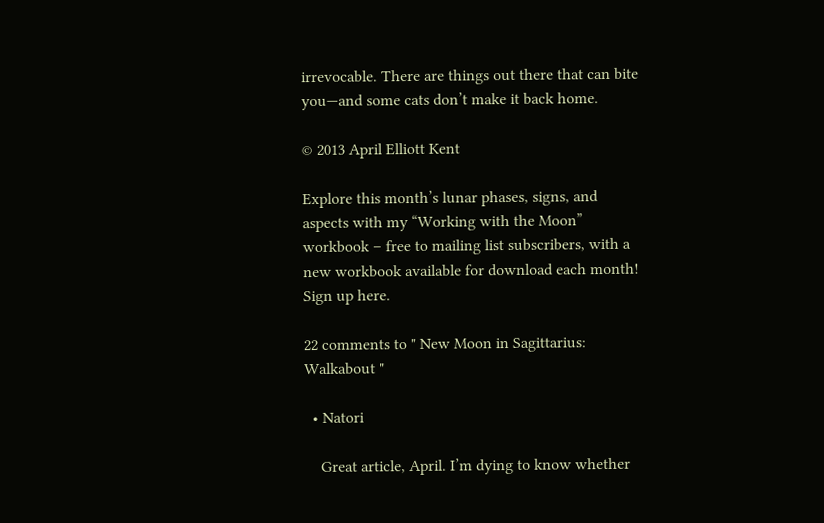irrevocable. There are things out there that can bite you—and some cats don’t make it back home.

© 2013 April Elliott Kent

Explore this month’s lunar phases, signs, and aspects with my “Working with the Moon” workbook – free to mailing list subscribers, with a new workbook available for download each month! Sign up here.

22 comments to " New Moon in Sagittarius: Walkabout "

  • Natori

    Great article, April. I’m dying to know whether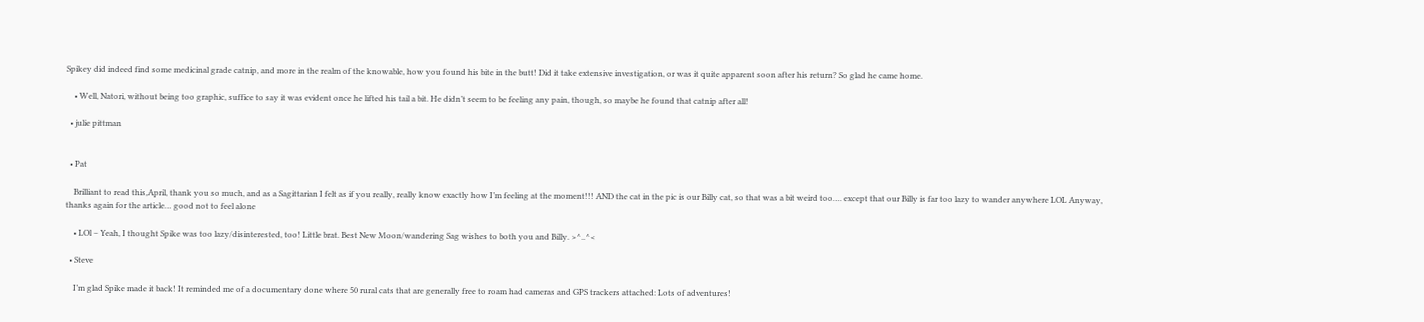Spikey did indeed find some medicinal grade catnip, and more in the realm of the knowable, how you found his bite in the butt! Did it take extensive investigation, or was it quite apparent soon after his return? So glad he came home.

    • Well, Natori, without being too graphic, suffice to say it was evident once he lifted his tail a bit. He didn’t seem to be feeling any pain, though, so maybe he found that catnip after all!

  • julie pittman


  • Pat

    Brilliant to read this,April, thank you so much, and as a Sagittarian I felt as if you really, really know exactly how I’m feeling at the moment!!! AND the cat in the pic is our Billy cat, so that was a bit weird too…. except that our Billy is far too lazy to wander anywhere LOL Anyway, thanks again for the article… good not to feel alone

    • LOl – Yeah, I thought Spike was too lazy/disinterested, too! Little brat. Best New Moon/wandering Sag wishes to both you and Billy. >^..^<

  • Steve

    I’m glad Spike made it back! It reminded me of a documentary done where 50 rural cats that are generally free to roam had cameras and GPS trackers attached: Lots of adventures!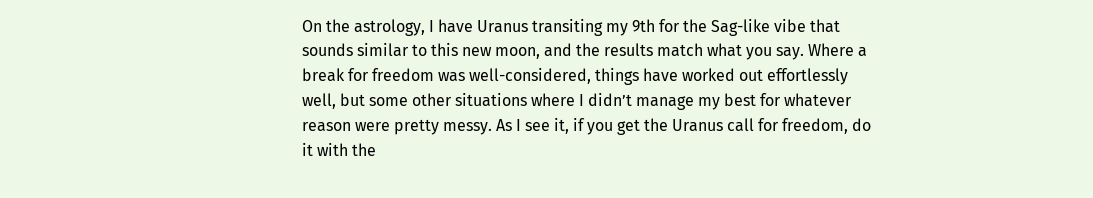On the astrology, I have Uranus transiting my 9th for the Sag-like vibe that sounds similar to this new moon, and the results match what you say. Where a break for freedom was well-considered, things have worked out effortlessly well, but some other situations where I didn’t manage my best for whatever reason were pretty messy. As I see it, if you get the Uranus call for freedom, do it with the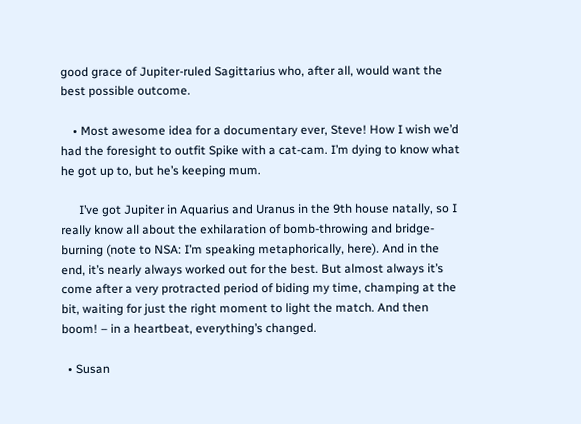good grace of Jupiter-ruled Sagittarius who, after all, would want the best possible outcome.

    • Most awesome idea for a documentary ever, Steve! How I wish we’d had the foresight to outfit Spike with a cat-cam. I’m dying to know what he got up to, but he’s keeping mum.

      I’ve got Jupiter in Aquarius and Uranus in the 9th house natally, so I really know all about the exhilaration of bomb-throwing and bridge-burning (note to NSA: I’m speaking metaphorically, here). And in the end, it’s nearly always worked out for the best. But almost always it’s come after a very protracted period of biding my time, champing at the bit, waiting for just the right moment to light the match. And then boom! – in a heartbeat, everything’s changed.

  • Susan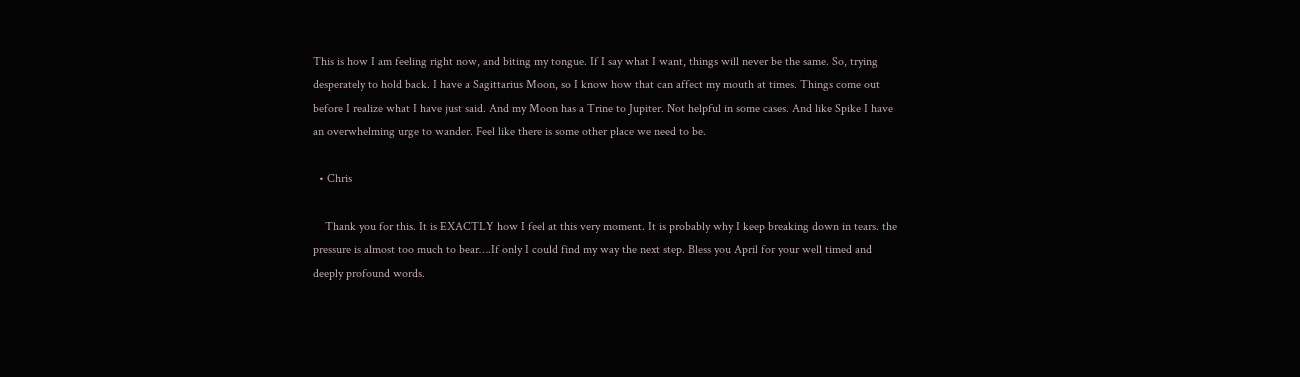This is how I am feeling right now, and biting my tongue. If I say what I want, things will never be the same. So, trying desperately to hold back. I have a Sagittarius Moon, so I know how that can affect my mouth at times. Things come out before I realize what I have just said. And my Moon has a Trine to Jupiter. Not helpful in some cases. And like Spike I have an overwhelming urge to wander. Feel like there is some other place we need to be.

  • Chris

    Thank you for this. It is EXACTLY how I feel at this very moment. It is probably why I keep breaking down in tears. the pressure is almost too much to bear….If only I could find my way the next step. Bless you April for your well timed and deeply profound words.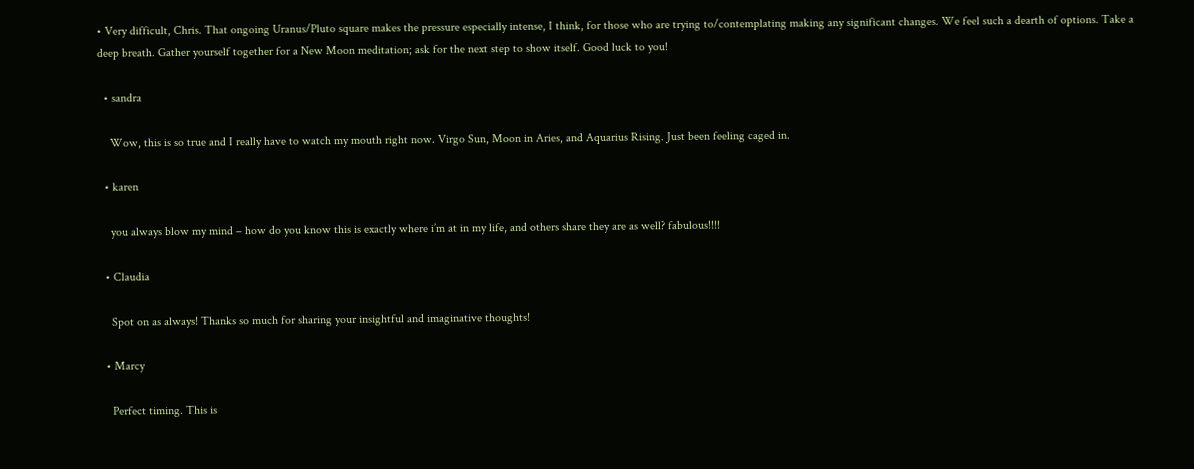• Very difficult, Chris. That ongoing Uranus/Pluto square makes the pressure especially intense, I think, for those who are trying to/contemplating making any significant changes. We feel such a dearth of options. Take a deep breath. Gather yourself together for a New Moon meditation; ask for the next step to show itself. Good luck to you!

  • sandra

    Wow, this is so true and I really have to watch my mouth right now. Virgo Sun, Moon in Aries, and Aquarius Rising. Just been feeling caged in.

  • karen

    you always blow my mind – how do you know this is exactly where i’m at in my life, and others share they are as well? fabulous!!!!

  • Claudia

    Spot on as always! Thanks so much for sharing your insightful and imaginative thoughts!

  • Marcy

    Perfect timing. This is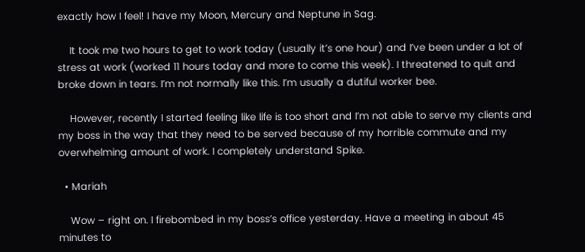exactly how I feel! I have my Moon, Mercury and Neptune in Sag.

    It took me two hours to get to work today (usually it’s one hour) and I’ve been under a lot of stress at work (worked 11 hours today and more to come this week). I threatened to quit and broke down in tears. I’m not normally like this. I’m usually a dutiful worker bee.

    However, recently I started feeling like life is too short and I’m not able to serve my clients and my boss in the way that they need to be served because of my horrible commute and my overwhelming amount of work. I completely understand Spike.

  • Mariah

    Wow – right on. I firebombed in my boss’s office yesterday. Have a meeting in about 45 minutes to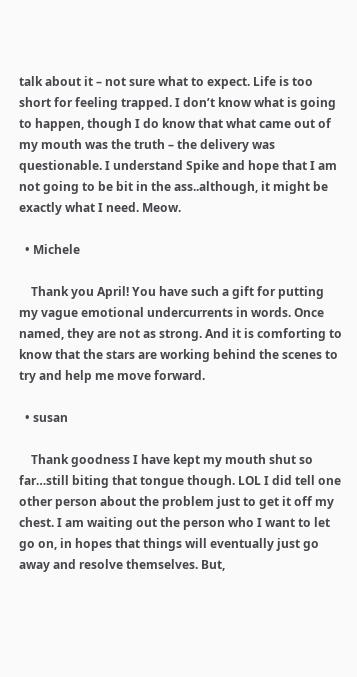talk about it – not sure what to expect. Life is too short for feeling trapped. I don’t know what is going to happen, though I do know that what came out of my mouth was the truth – the delivery was questionable. I understand Spike and hope that I am not going to be bit in the ass..although, it might be exactly what I need. Meow.

  • Michele

    Thank you April! You have such a gift for putting my vague emotional undercurrents in words. Once named, they are not as strong. And it is comforting to know that the stars are working behind the scenes to try and help me move forward.

  • susan

    Thank goodness I have kept my mouth shut so far…still biting that tongue though. LOL I did tell one other person about the problem just to get it off my chest. I am waiting out the person who I want to let go on, in hopes that things will eventually just go away and resolve themselves. But,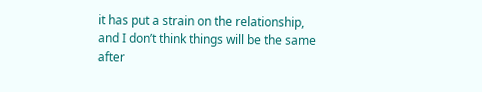it has put a strain on the relationship, and I don’t think things will be the same after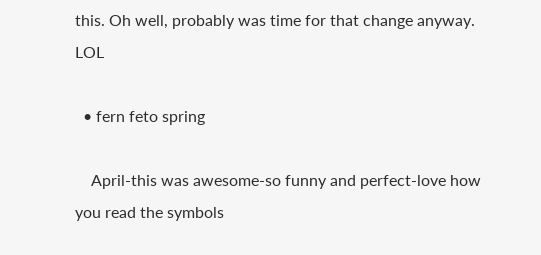this. Oh well, probably was time for that change anyway. LOL

  • fern feto spring

    April-this was awesome-so funny and perfect-love how you read the symbols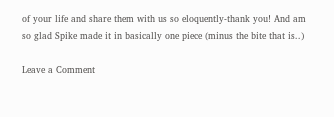of your life and share them with us so eloquently-thank you! And am so glad Spike made it in basically one piece (minus the bite that is..)

Leave a Comment